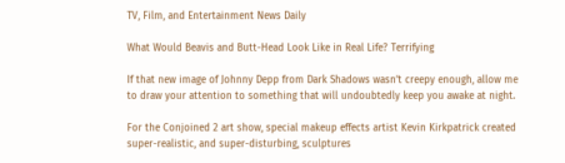TV, Film, and Entertainment News Daily

What Would Beavis and Butt-Head Look Like in Real Life? Terrifying

If that new image of Johnny Depp from Dark Shadows wasn’t creepy enough, allow me to draw your attention to something that will undoubtedly keep you awake at night.

For the Conjoined 2 art show, special makeup effects artist Kevin Kirkpatrick created super-realistic, and super-disturbing, sculptures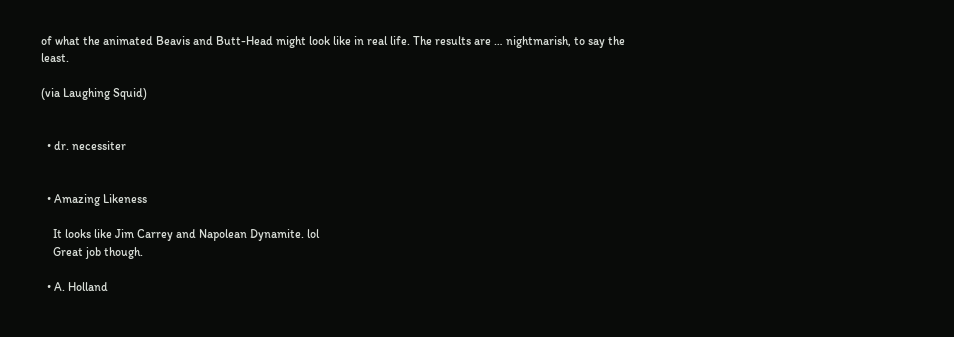of what the animated Beavis and Butt-Head might look like in real life. The results are … nightmarish, to say the least.

(via Laughing Squid)


  • dr. necessiter


  • Amazing Likeness

    It looks like Jim Carrey and Napolean Dynamite. lol
    Great job though.

  • A. Holland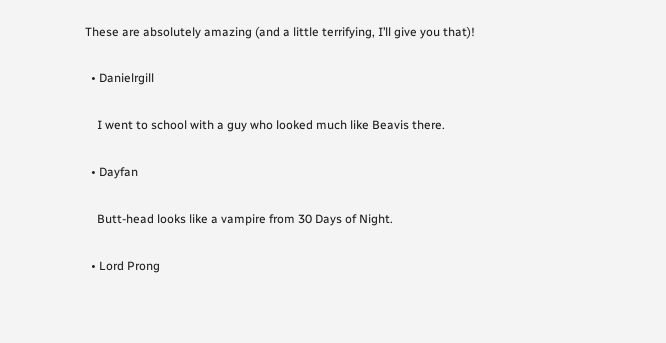These are absolutely amazing (and a little terrifying, I’ll give you that)!

  • Danielrgill

    I went to school with a guy who looked much like Beavis there.

  • Dayfan

    Butt-head looks like a vampire from 30 Days of Night.

  • Lord Prong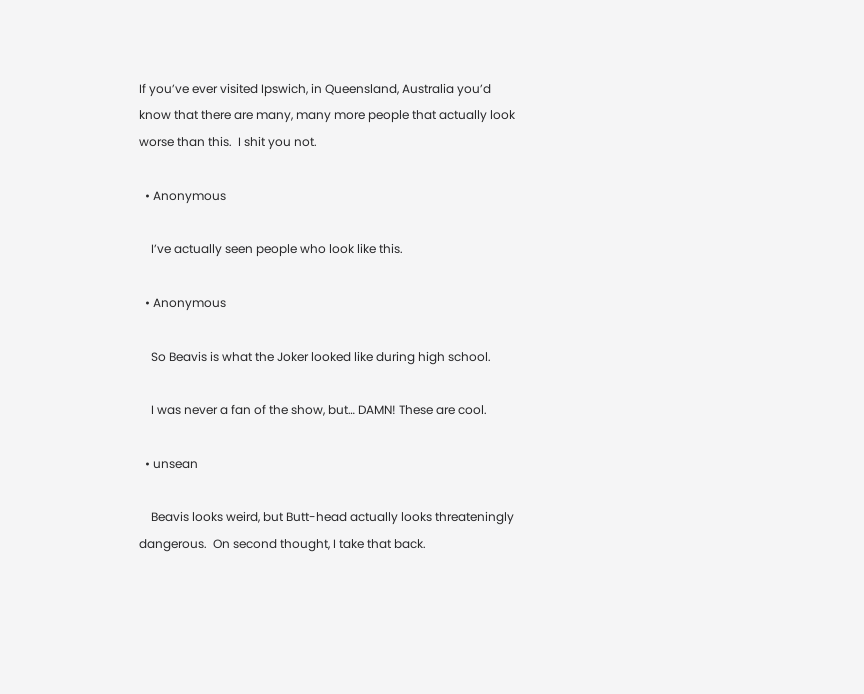If you’ve ever visited Ipswich, in Queensland, Australia you’d know that there are many, many more people that actually look worse than this.  I shit you not.

  • Anonymous

    I’ve actually seen people who look like this.

  • Anonymous

    So Beavis is what the Joker looked like during high school.

    I was never a fan of the show, but… DAMN! These are cool.

  • unsean

    Beavis looks weird, but Butt-head actually looks threateningly dangerous.  On second thought, I take that back.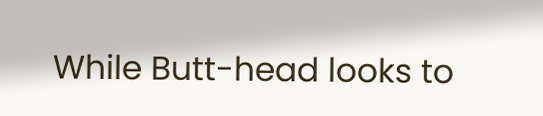While Butt-head looks to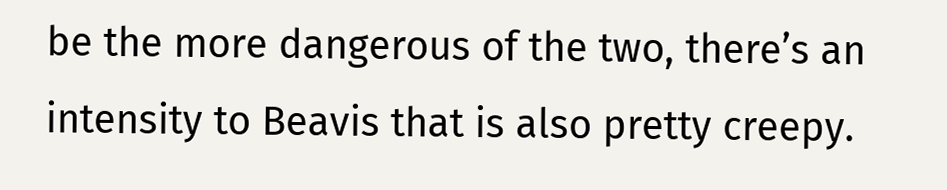be the more dangerous of the two, there’s an intensity to Beavis that is also pretty creepy.